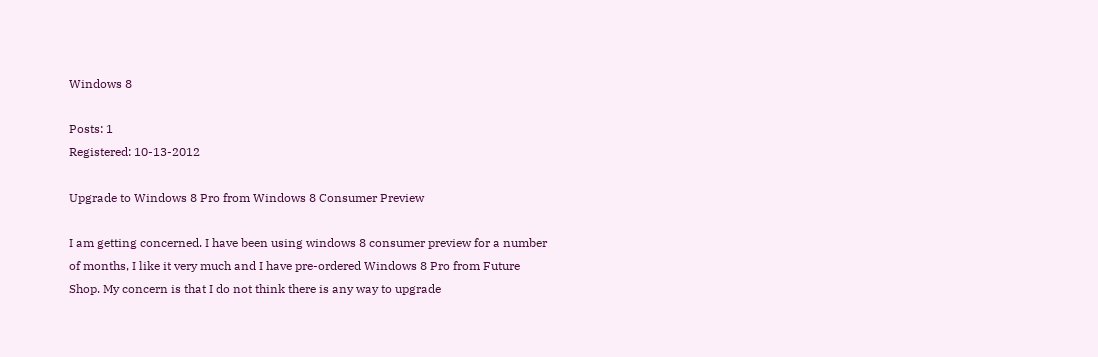Windows 8

Posts: 1
Registered: 10-13-2012

Upgrade to Windows 8 Pro from Windows 8 Consumer Preview

I am getting concerned. I have been using windows 8 consumer preview for a number of months, I like it very much and I have pre-ordered Windows 8 Pro from Future Shop. My concern is that I do not think there is any way to upgrade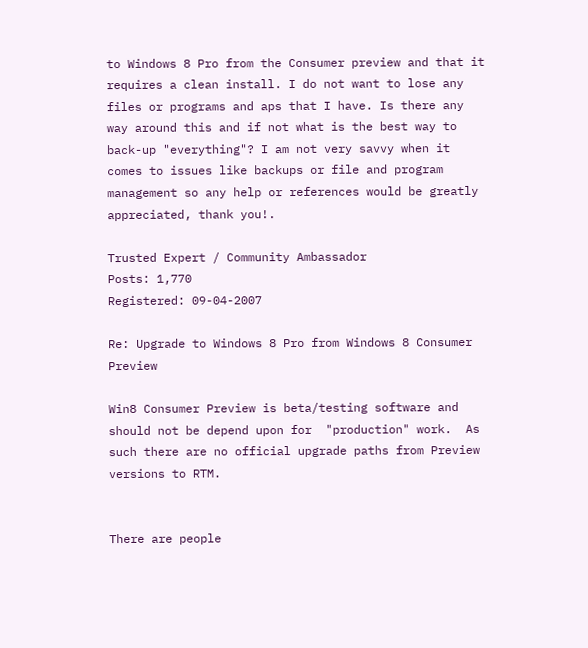to Windows 8 Pro from the Consumer preview and that it requires a clean install. I do not want to lose any files or programs and aps that I have. Is there any way around this and if not what is the best way to back-up "everything"? I am not very savvy when it comes to issues like backups or file and program management so any help or references would be greatly appreciated, thank you!.

Trusted Expert / Community Ambassador
Posts: 1,770
Registered: 09-04-2007

Re: Upgrade to Windows 8 Pro from Windows 8 Consumer Preview

Win8 Consumer Preview is beta/testing software and should not be depend upon for  "production" work.  As such there are no official upgrade paths from Preview versions to RTM.


There are people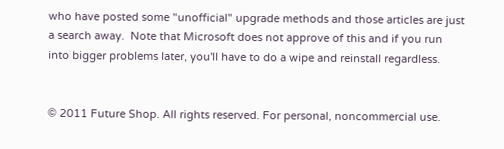who have posted some "unofficial" upgrade methods and those articles are just a search away.  Note that Microsoft does not approve of this and if you run into bigger problems later, you'll have to do a wipe and reinstall regardless.


© 2011 Future Shop. All rights reserved. For personal, noncommercial use.